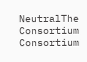NeutralThe Consortium
Consortium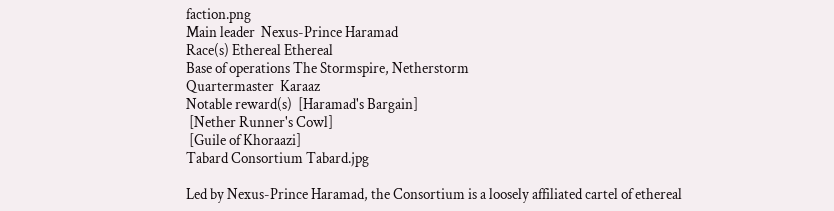faction.png
Main leader  Nexus-Prince Haramad
Race(s) Ethereal Ethereal
Base of operations The Stormspire, Netherstorm
Quartermaster  Karaaz
Notable reward(s)  [Haramad's Bargain]
 [Nether Runner's Cowl]
 [Guile of Khoraazi]
Tabard Consortium Tabard.jpg

Led by Nexus-Prince Haramad, the Consortium is a loosely affiliated cartel of ethereal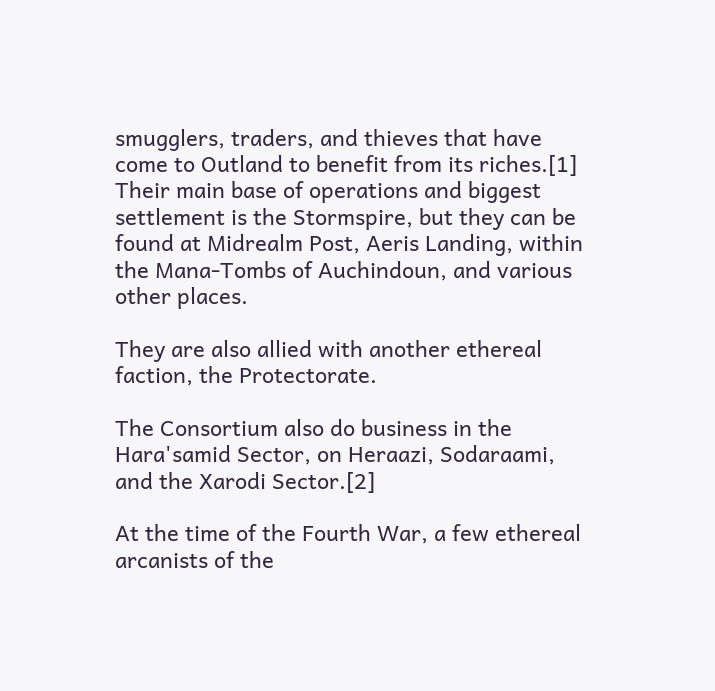smugglers, traders, and thieves that have come to Outland to benefit from its riches.[1] Their main base of operations and biggest settlement is the Stormspire, but they can be found at Midrealm Post, Aeris Landing, within the Mana-Tombs of Auchindoun, and various other places.

They are also allied with another ethereal faction, the Protectorate.

The Consortium also do business in the Hara'samid Sector, on Heraazi, Sodaraami, and the Xarodi Sector.[2]

At the time of the Fourth War, a few ethereal arcanists of the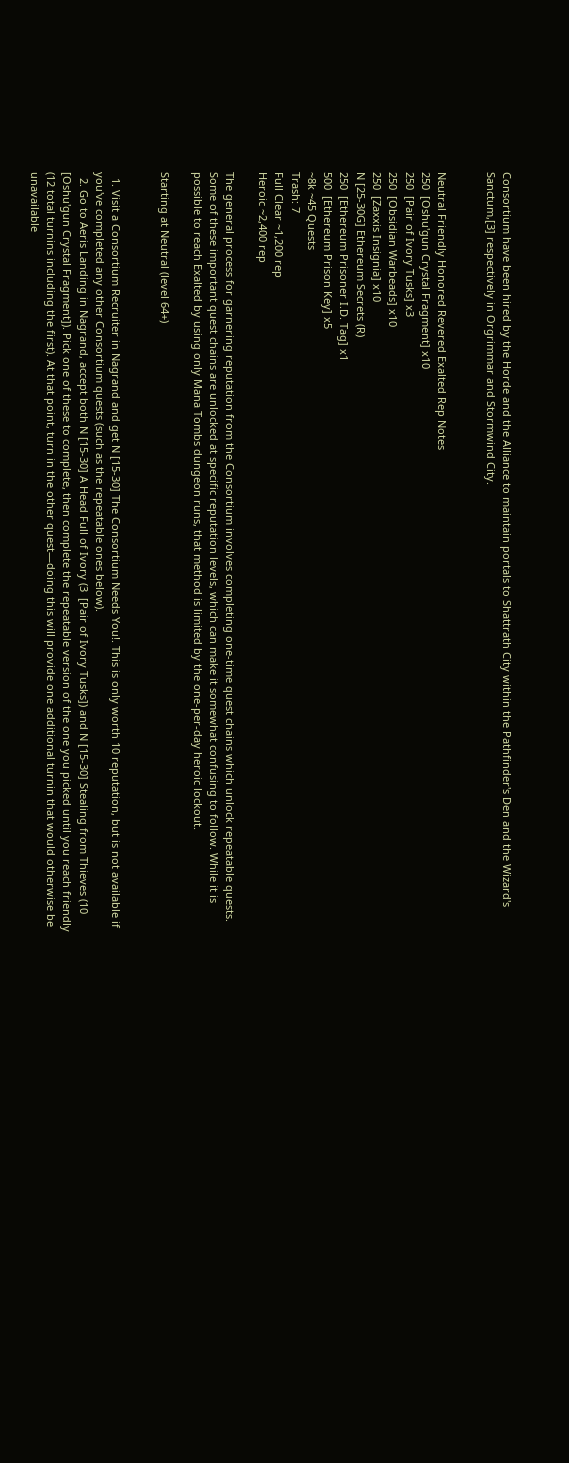Consortium have been hired by the Horde and the Alliance to maintain portals to Shattrath City within the Pathfinder's Den and the Wizard's Sanctum,[3] respectively in Orgrimmar and Stormwind City.


Neutral Friendly Honored Revered Exalted Rep Notes
250  [Oshu'gun Crystal Fragment] x10
250  [Pair of Ivory Tusks] x3
250  [Obsidian Warbeads] x10
250  [Zaxxis Insignia] x10
N [25-30G] Ethereum Secrets (R)
250  [Ethereum Prisoner I.D. Tag] x1
500  [Ethereum Prison Key] x5
~8k ~45 Quests
Trash: 7
Full Clear ~1,200 rep
Heroic ~2,400 rep

The general process for garnering reputation from the Consortium involves completing one-time quest chains which unlock repeatable quests. Some of these important quest chains are unlocked at specific reputation levels, which can make it somewhat confusing to follow. While it is possible to reach Exalted by using only Mana Tombs dungeon runs, that method is limited by the one-per-day heroic lockout.

Starting at Neutral (level 64+)


  1. Visit a Consortium Recruiter in Nagrand and get N [15-30] The Consortium Needs You!. This is only worth 10 reputation, but is not available if you've completed any other Consortium quests (such as the repeatable ones below).
  2. Go to Aeris Landing in Nagrand, accept both N [15-30] A Head Full of Ivory (3  [Pair of Ivory Tusks]) and N [15-30] Stealing from Thieves (10  [Oshu'gun Crystal Fragment]). Pick one of these to complete, then complete the repeatable version of the one you picked until you reach friendly (12 total turnins including the first). At that point, turn in the other quest—doing this will provide one additional turnin that would otherwise be unavailable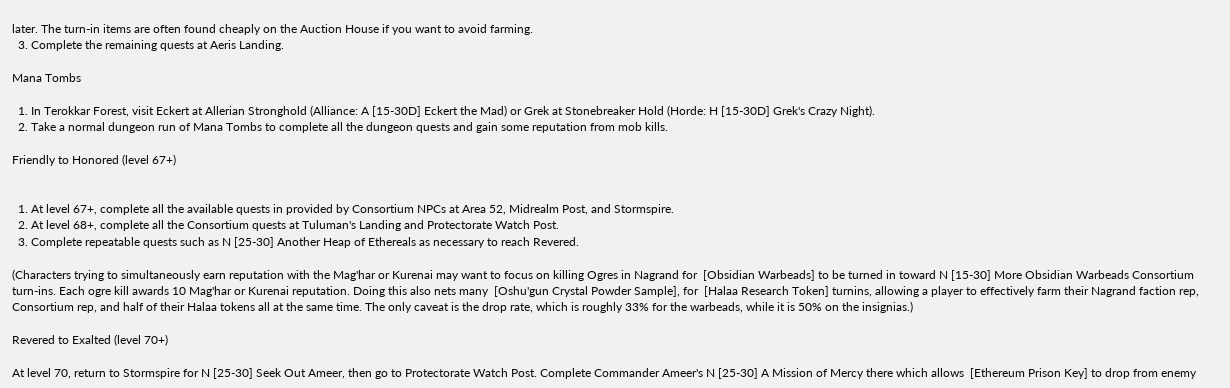later. The turn-in items are often found cheaply on the Auction House if you want to avoid farming.
  3. Complete the remaining quests at Aeris Landing.

Mana Tombs

  1. In Terokkar Forest, visit Eckert at Allerian Stronghold (Alliance: A [15-30D] Eckert the Mad) or Grek at Stonebreaker Hold (Horde: H [15-30D] Grek's Crazy Night).
  2. Take a normal dungeon run of Mana Tombs to complete all the dungeon quests and gain some reputation from mob kills.

Friendly to Honored (level 67+)


  1. At level 67+, complete all the available quests in provided by Consortium NPCs at Area 52, Midrealm Post, and Stormspire.
  2. At level 68+, complete all the Consortium quests at Tuluman's Landing and Protectorate Watch Post.
  3. Complete repeatable quests such as N [25-30] Another Heap of Ethereals as necessary to reach Revered.

(Characters trying to simultaneously earn reputation with the Mag'har or Kurenai may want to focus on killing Ogres in Nagrand for  [Obsidian Warbeads] to be turned in toward N [15-30] More Obsidian Warbeads Consortium turn-ins. Each ogre kill awards 10 Mag'har or Kurenai reputation. Doing this also nets many  [Oshu'gun Crystal Powder Sample], for  [Halaa Research Token] turnins, allowing a player to effectively farm their Nagrand faction rep, Consortium rep, and half of their Halaa tokens all at the same time. The only caveat is the drop rate, which is roughly 33% for the warbeads, while it is 50% on the insignias.)

Revered to Exalted (level 70+)

At level 70, return to Stormspire for N [25-30] Seek Out Ameer, then go to Protectorate Watch Post. Complete Commander Ameer's N [25-30] A Mission of Mercy there which allows  [Ethereum Prison Key] to drop from enemy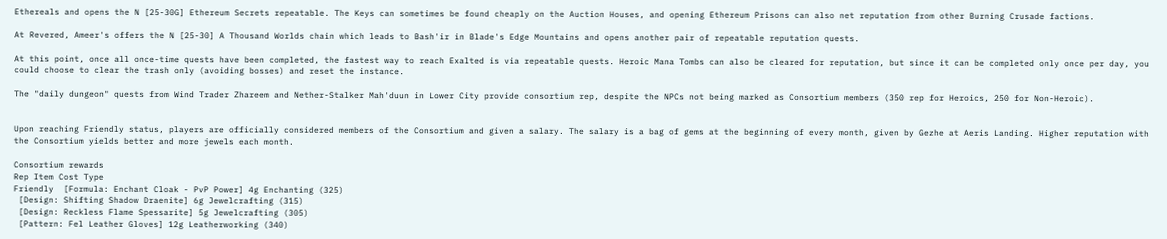Ethereals and opens the N [25-30G] Ethereum Secrets repeatable. The Keys can sometimes be found cheaply on the Auction Houses, and opening Ethereum Prisons can also net reputation from other Burning Crusade factions.

At Revered, Ameer's offers the N [25-30] A Thousand Worlds chain which leads to Bash'ir in Blade's Edge Mountains and opens another pair of repeatable reputation quests.

At this point, once all once-time quests have been completed, the fastest way to reach Exalted is via repeatable quests. Heroic Mana Tombs can also be cleared for reputation, but since it can be completed only once per day, you could choose to clear the trash only (avoiding bosses) and reset the instance.

The "daily dungeon" quests from Wind Trader Zhareem and Nether-Stalker Mah'duun in Lower City provide consortium rep, despite the NPCs not being marked as Consortium members (350 rep for Heroics, 250 for Non-Heroic).


Upon reaching Friendly status, players are officially considered members of the Consortium and given a salary. The salary is a bag of gems at the beginning of every month, given by Gezhe at Aeris Landing. Higher reputation with the Consortium yields better and more jewels each month.

Consortium rewards
Rep Item Cost Type
Friendly  [Formula: Enchant Cloak - PvP Power] 4g Enchanting (325)
 [Design: Shifting Shadow Draenite] 6g Jewelcrafting (315)
 [Design: Reckless Flame Spessarite] 5g Jewelcrafting (305)
 [Pattern: Fel Leather Gloves] 12g Leatherworking (340)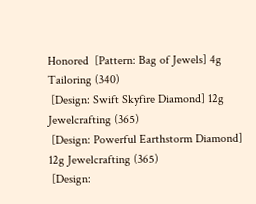Honored  [Pattern: Bag of Jewels] 4g Tailoring (340)
 [Design: Swift Skyfire Diamond] 12g Jewelcrafting (365)
 [Design: Powerful Earthstorm Diamond] 12g Jewelcrafting (365)
 [Design: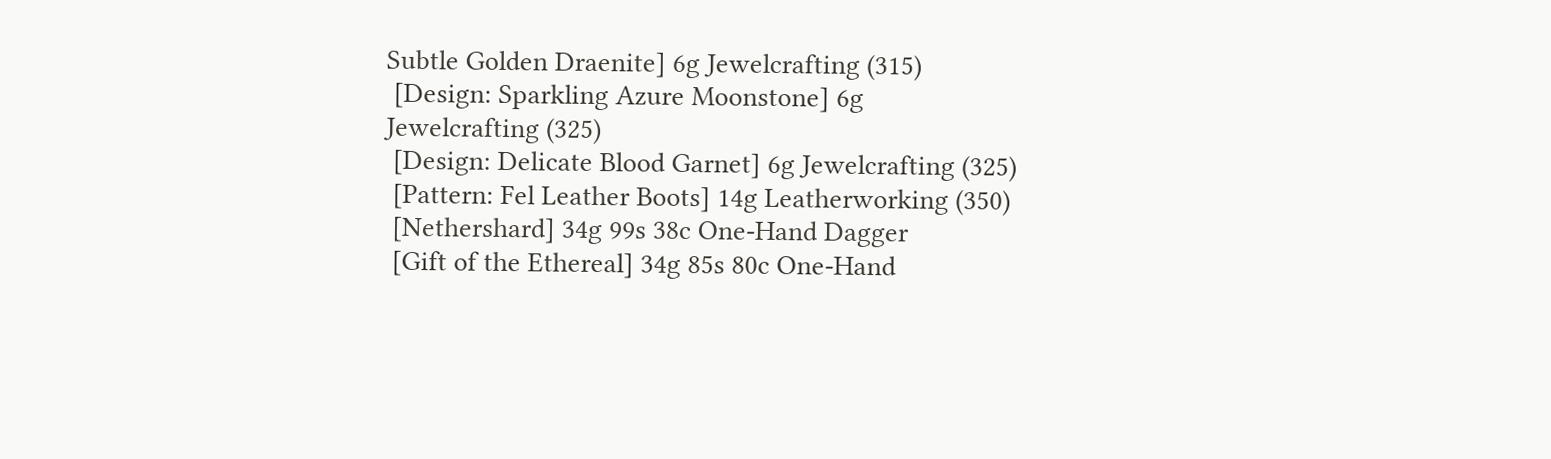Subtle Golden Draenite] 6g Jewelcrafting (315)
 [Design: Sparkling Azure Moonstone] 6g Jewelcrafting (325)
 [Design: Delicate Blood Garnet] 6g Jewelcrafting (325)
 [Pattern: Fel Leather Boots] 14g Leatherworking (350)
 [Nethershard] 34g 99s 38c One-Hand Dagger
 [Gift of the Ethereal] 34g 85s 80c One-Hand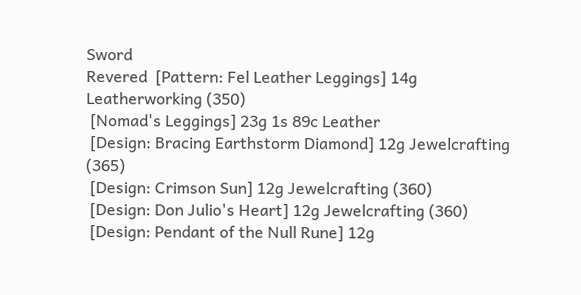Sword
Revered  [Pattern: Fel Leather Leggings] 14g Leatherworking (350)
 [Nomad's Leggings] 23g 1s 89c Leather
 [Design: Bracing Earthstorm Diamond] 12g Jewelcrafting (365)
 [Design: Crimson Sun] 12g Jewelcrafting (360)
 [Design: Don Julio's Heart] 12g Jewelcrafting (360)
 [Design: Pendant of the Null Rune] 12g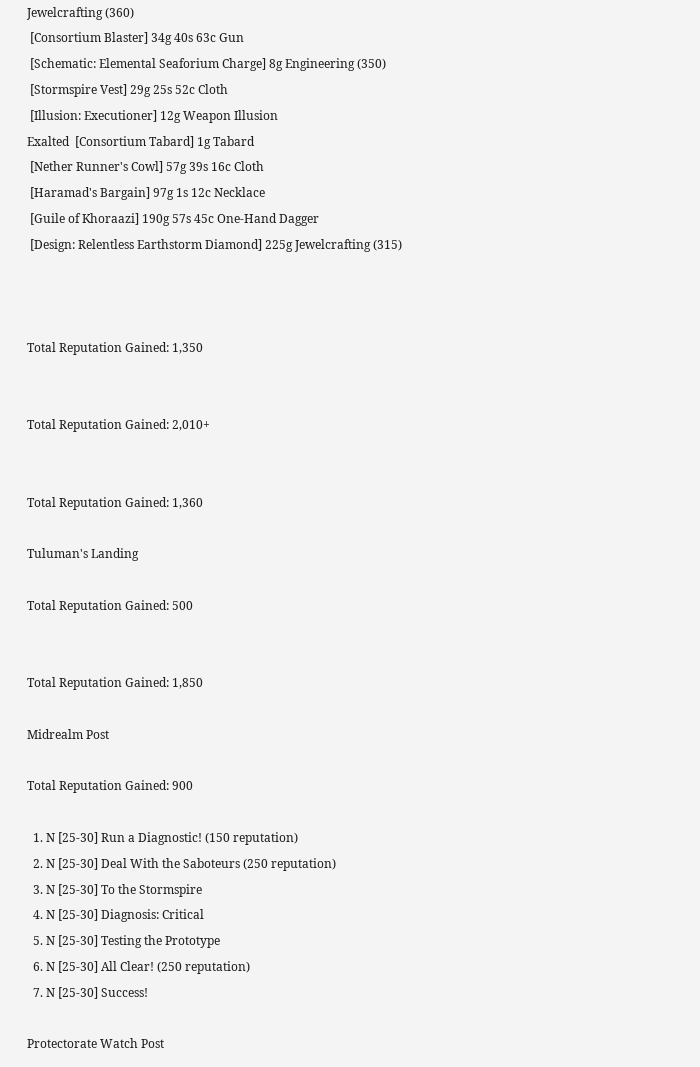Jewelcrafting (360)
 [Consortium Blaster] 34g 40s 63c Gun
 [Schematic: Elemental Seaforium Charge] 8g Engineering (350)
 [Stormspire Vest] 29g 25s 52c Cloth
 [Illusion: Executioner] 12g Weapon Illusion
Exalted  [Consortium Tabard] 1g Tabard
 [Nether Runner's Cowl] 57g 39s 16c Cloth
 [Haramad's Bargain] 97g 1s 12c Necklace
 [Guile of Khoraazi] 190g 57s 45c One-Hand Dagger
 [Design: Relentless Earthstorm Diamond] 225g Jewelcrafting (315)



Total Reputation Gained: 1,350


Total Reputation Gained: 2,010+


Total Reputation Gained: 1,360

Tuluman's Landing

Total Reputation Gained: 500


Total Reputation Gained: 1,850

Midrealm Post

Total Reputation Gained: 900

  1. N [25-30] Run a Diagnostic! (150 reputation)
  2. N [25-30] Deal With the Saboteurs (250 reputation)
  3. N [25-30] To the Stormspire
  4. N [25-30] Diagnosis: Critical
  5. N [25-30] Testing the Prototype
  6. N [25-30] All Clear! (250 reputation)
  7. N [25-30] Success!

Protectorate Watch Post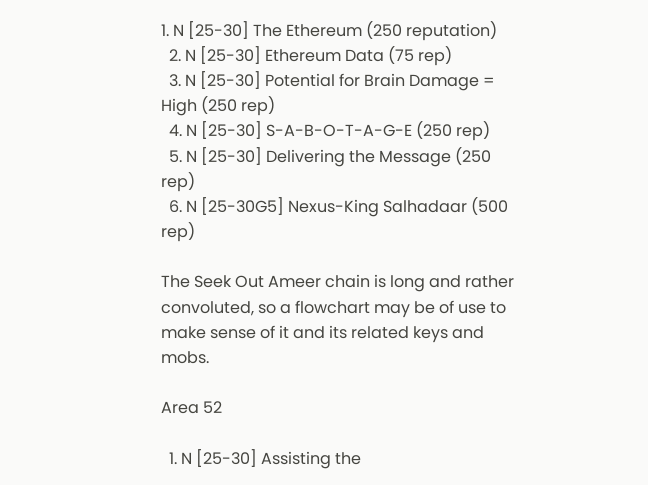1. N [25-30] The Ethereum (250 reputation)
  2. N [25-30] Ethereum Data (75 rep)
  3. N [25-30] Potential for Brain Damage = High (250 rep)
  4. N [25-30] S-A-B-O-T-A-G-E (250 rep)
  5. N [25-30] Delivering the Message (250 rep)
  6. N [25-30G5] Nexus-King Salhadaar (500 rep)

The Seek Out Ameer chain is long and rather convoluted, so a flowchart may be of use to make sense of it and its related keys and mobs.

Area 52

  1. N [25-30] Assisting the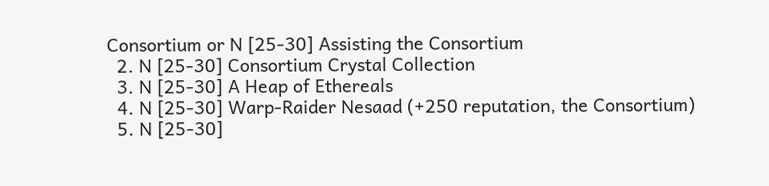Consortium or N [25-30] Assisting the Consortium
  2. N [25-30] Consortium Crystal Collection
  3. N [25-30] A Heap of Ethereals
  4. N [25-30] Warp-Raider Nesaad (+250 reputation, the Consortium)
  5. N [25-30]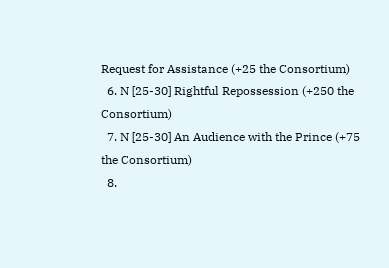Request for Assistance (+25 the Consortium)
  6. N [25-30] Rightful Repossession (+250 the Consortium)
  7. N [25-30] An Audience with the Prince (+75 the Consortium)
  8.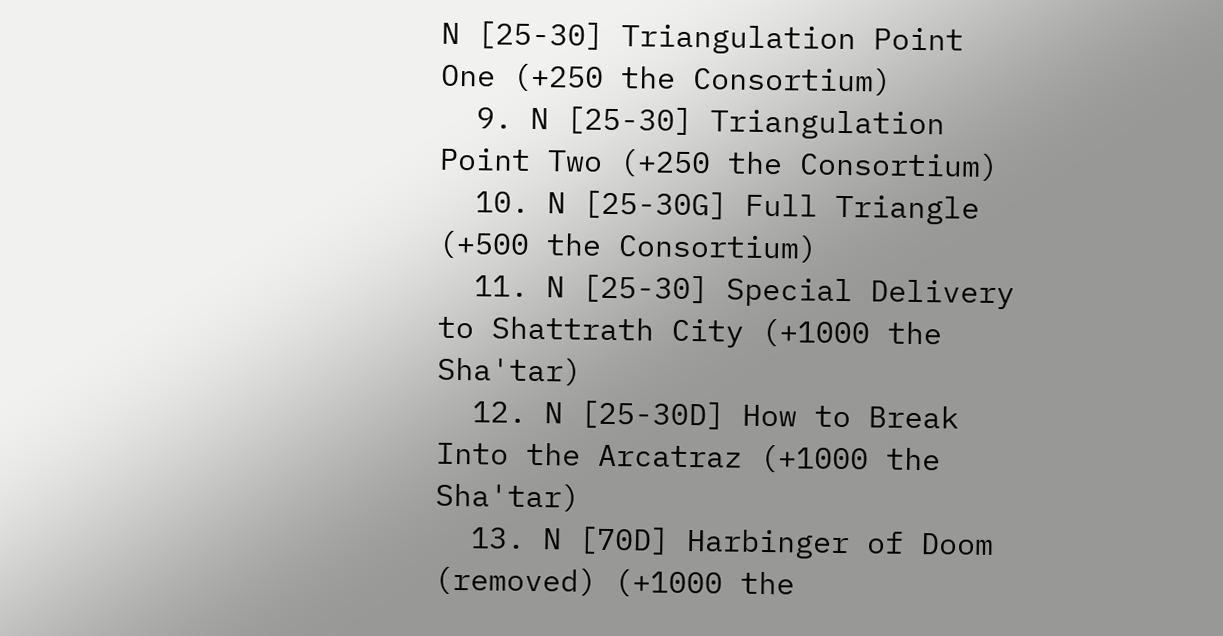N [25-30] Triangulation Point One (+250 the Consortium)
  9. N [25-30] Triangulation Point Two (+250 the Consortium)
  10. N [25-30G] Full Triangle (+500 the Consortium)
  11. N [25-30] Special Delivery to Shattrath City (+1000 the Sha'tar)
  12. N [25-30D] How to Break Into the Arcatraz (+1000 the Sha'tar)
  13. N [70D] Harbinger of Doom (removed) (+1000 the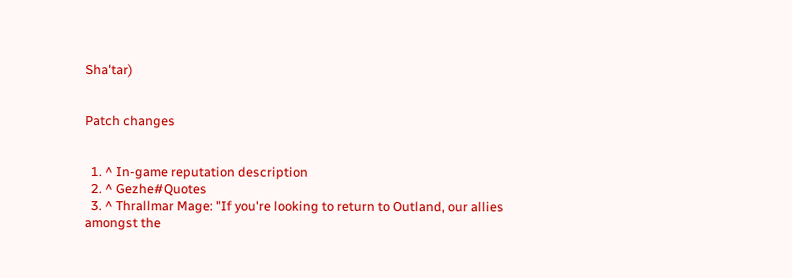Sha'tar)


Patch changes


  1. ^ In-game reputation description
  2. ^ Gezhe#Quotes
  3. ^ Thrallmar Mage: "If you're looking to return to Outland, our allies amongst the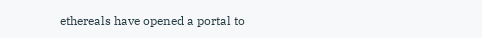ethereals have opened a portal to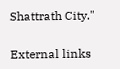Shattrath City."

External links